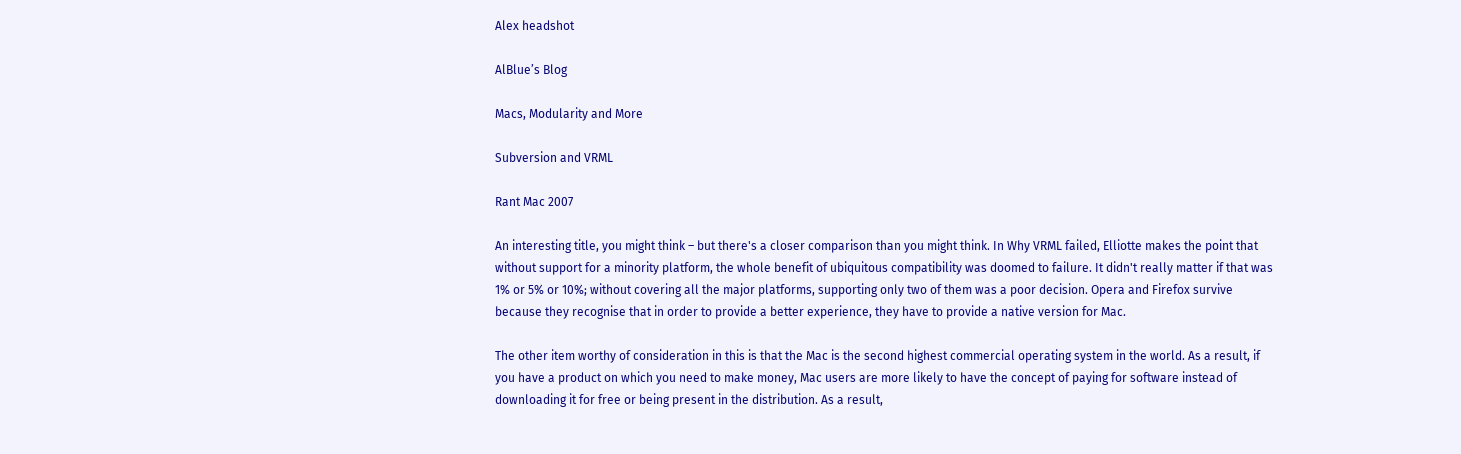Alex headshot

AlBlue’s Blog

Macs, Modularity and More

Subversion and VRML

Rant Mac 2007

An interesting title, you might think – but there's a closer comparison than you might think. In Why VRML failed, Elliotte makes the point that without support for a minority platform, the whole benefit of ubiquitous compatibility was doomed to failure. It didn't really matter if that was 1% or 5% or 10%; without covering all the major platforms, supporting only two of them was a poor decision. Opera and Firefox survive because they recognise that in order to provide a better experience, they have to provide a native version for Mac.

The other item worthy of consideration in this is that the Mac is the second highest commercial operating system in the world. As a result, if you have a product on which you need to make money, Mac users are more likely to have the concept of paying for software instead of downloading it for free or being present in the distribution. As a result,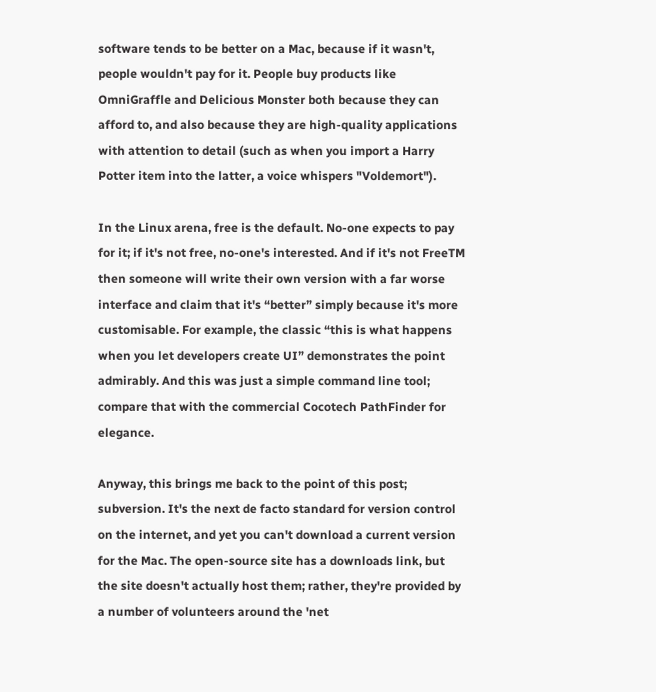software tends to be better on a Mac, because if it wasn't, people wouldn't pay for it. People buy products like OmniGraffle and Delicious Monster both because they can afford to, and also because they are high-quality applications with attention to detail (such as when you import a Harry Potter item into the latter, a voice whispers "Voldemort").

In the Linux arena, free is the default. No-one expects to pay for it; if it's not free, no-one's interested. And if it's not FreeTM then someone will write their own version with a far worse interface and claim that it's “better” simply because it's more customisable. For example, the classic “this is what happens when you let developers create UI” demonstrates the point admirably. And this was just a simple command line tool; compare that with the commercial Cocotech PathFinder for elegance.

Anyway, this brings me back to the point of this post; subversion. It's the next de facto standard for version control on the internet, and yet you can't download a current version for the Mac. The open-source site has a downloads link, but the site doesn't actually host them; rather, they're provided by a number of volunteers around the 'net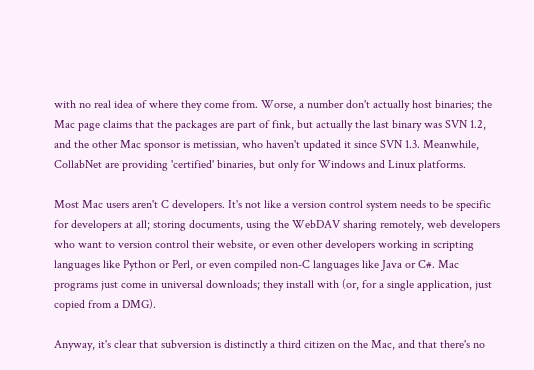with no real idea of where they come from. Worse, a number don't actually host binaries; the Mac page claims that the packages are part of fink, but actually the last binary was SVN 1.2, and the other Mac sponsor is metissian, who haven't updated it since SVN 1.3. Meanwhile, CollabNet are providing 'certified' binaries, but only for Windows and Linux platforms.

Most Mac users aren't C developers. It's not like a version control system needs to be specific for developers at all; storing documents, using the WebDAV sharing remotely, web developers who want to version control their website, or even other developers working in scripting languages like Python or Perl, or even compiled non-C languages like Java or C#. Mac programs just come in universal downloads; they install with (or, for a single application, just copied from a DMG).

Anyway, it's clear that subversion is distinctly a third citizen on the Mac, and that there's no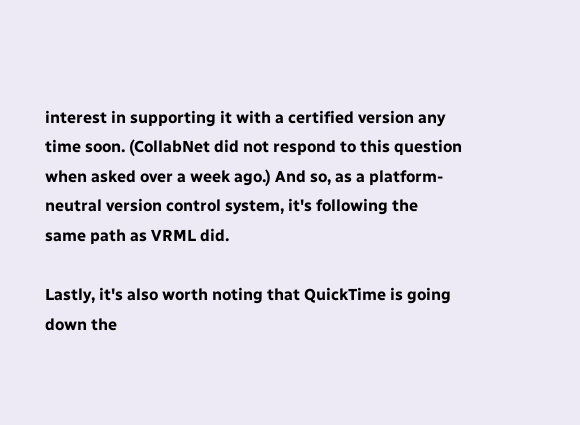interest in supporting it with a certified version any time soon. (CollabNet did not respond to this question when asked over a week ago.) And so, as a platform-neutral version control system, it's following the same path as VRML did.

Lastly, it's also worth noting that QuickTime is going down the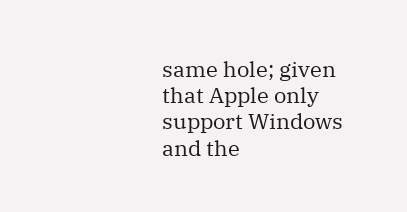same hole; given that Apple only support Windows and the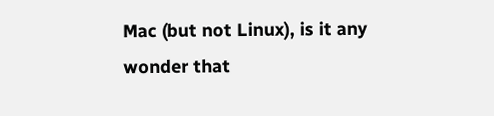Mac (but not Linux), is it any wonder that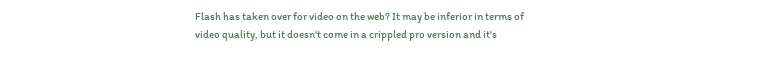Flash has taken over for video on the web? It may be inferior in terms of video quality, but it doesn't come in a crippled pro version and it's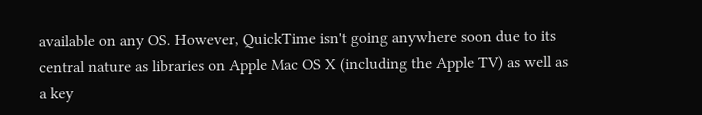available on any OS. However, QuickTime isn't going anywhere soon due to its central nature as libraries on Apple Mac OS X (including the Apple TV) as well as a key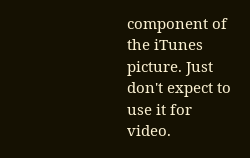component of the iTunes picture. Just don't expect to use it for video.